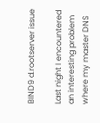BIND9 d.rootserver issue

Last night I encountered an interesting problem where my master DNS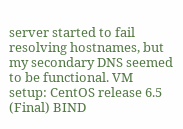server started to fail resolving hostnames, but my secondary DNS seemed to be functional. VM setup: CentOS release 6.5 (Final) BIND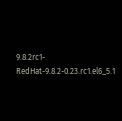9.8.2rc1-RedHat-9.8.2-0.23.rc1.el6_5.1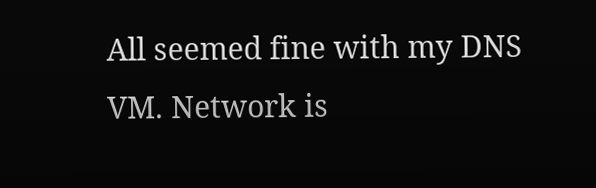All seemed fine with my DNS VM. Network is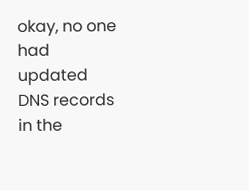okay, no one had updated DNS records in the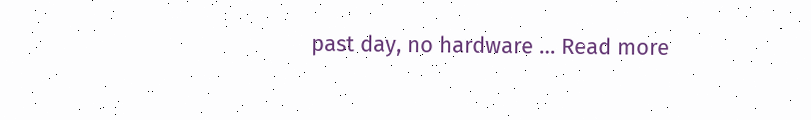past day, no hardware … Read more